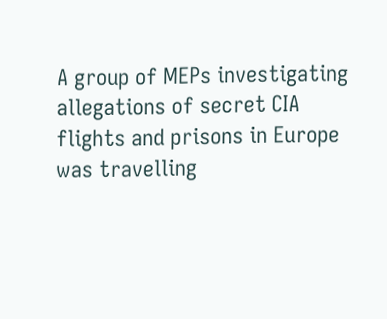A group of MEPs investigating allegations of secret CIA flights and prisons in Europe was travelling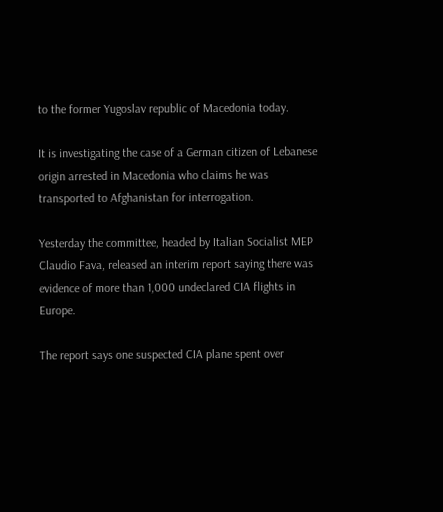to the former Yugoslav republic of Macedonia today.

It is investigating the case of a German citizen of Lebanese origin arrested in Macedonia who claims he was transported to Afghanistan for interrogation.

Yesterday the committee, headed by Italian Socialist MEP Claudio Fava, released an interim report saying there was evidence of more than 1,000 undeclared CIA flights in Europe.

The report says one suspected CIA plane spent over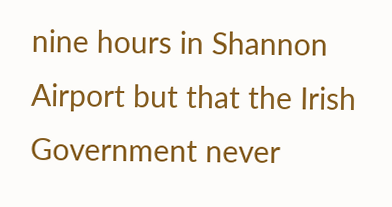nine hours in Shannon Airport but that the Irish Government never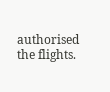authorised the flights.